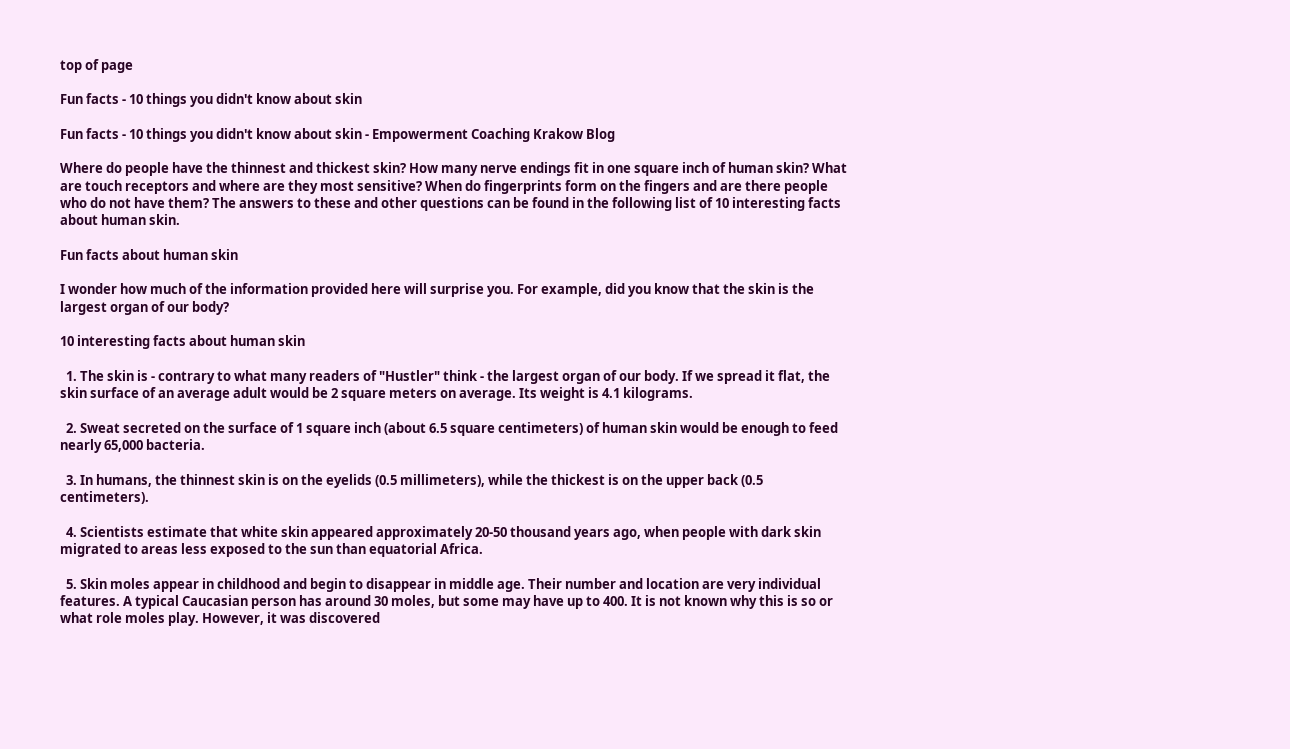top of page

Fun facts - 10 things you didn't know about skin

Fun facts - 10 things you didn't know about skin - Empowerment Coaching Krakow Blog

Where do people have the thinnest and thickest skin? How many nerve endings fit in one square inch of human skin? What are touch receptors and where are they most sensitive? When do fingerprints form on the fingers and are there people who do not have them? The answers to these and other questions can be found in the following list of 10 interesting facts about human skin.

Fun facts about human skin

I wonder how much of the information provided here will surprise you. For example, did you know that the skin is the largest organ of our body?

10 interesting facts about human skin

  1. The skin is - contrary to what many readers of "Hustler" think - the largest organ of our body. If we spread it flat, the skin surface of an average adult would be 2 square meters on average. Its weight is 4.1 kilograms.

  2. Sweat secreted on the surface of 1 square inch (about 6.5 square centimeters) of human skin would be enough to feed nearly 65,000 bacteria.

  3. In humans, the thinnest skin is on the eyelids (0.5 millimeters), while the thickest is on the upper back (0.5 centimeters).

  4. Scientists estimate that white skin appeared approximately 20-50 thousand years ago, when people with dark skin migrated to areas less exposed to the sun than equatorial Africa.

  5. Skin moles appear in childhood and begin to disappear in middle age. Their number and location are very individual features. A typical Caucasian person has around 30 moles, but some may have up to 400. It is not known why this is so or what role moles play. However, it was discovered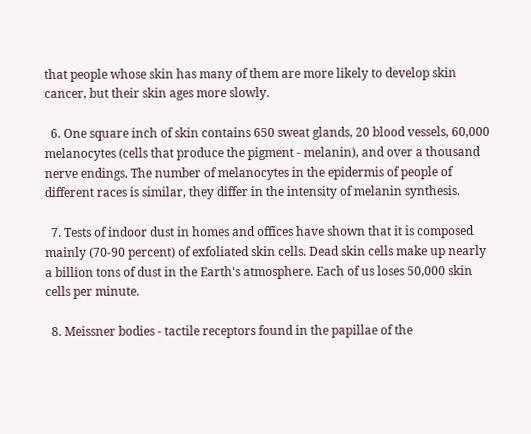that people whose skin has many of them are more likely to develop skin cancer, but their skin ages more slowly.

  6. One square inch of skin contains 650 sweat glands, 20 blood vessels, 60,000 melanocytes (cells that produce the pigment - melanin), and over a thousand nerve endings. The number of melanocytes in the epidermis of people of different races is similar, they differ in the intensity of melanin synthesis.

  7. Tests of indoor dust in homes and offices have shown that it is composed mainly (70-90 percent) of exfoliated skin cells. Dead skin cells make up nearly a billion tons of dust in the Earth's atmosphere. Each of us loses 50,000 skin cells per minute.

  8. Meissner bodies - tactile receptors found in the papillae of the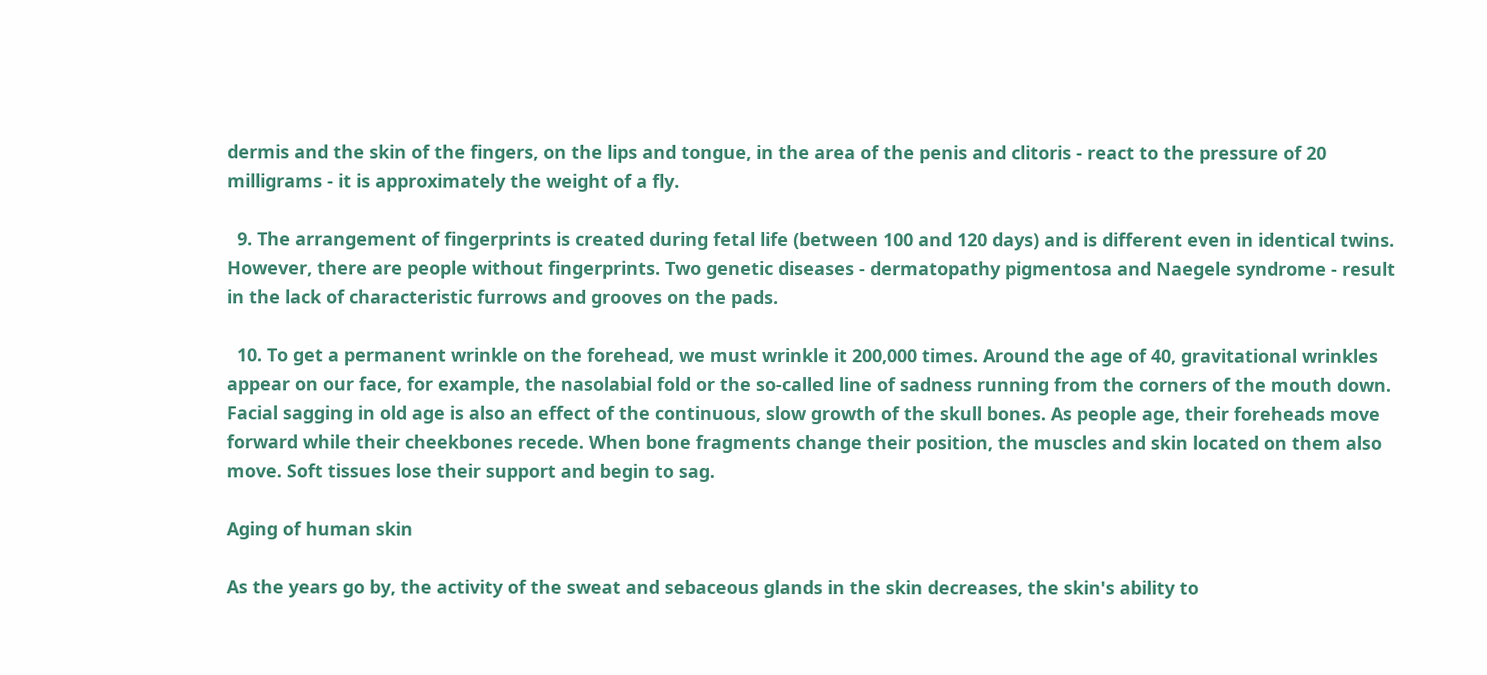dermis and the skin of the fingers, on the lips and tongue, in the area of the penis and clitoris - react to the pressure of 20 milligrams - it is approximately the weight of a fly.

  9. The arrangement of fingerprints is created during fetal life (between 100 and 120 days) and is different even in identical twins. However, there are people without fingerprints. Two genetic diseases - dermatopathy pigmentosa and Naegele syndrome - result in the lack of characteristic furrows and grooves on the pads.

  10. To get a permanent wrinkle on the forehead, we must wrinkle it 200,000 times. Around the age of 40, gravitational wrinkles appear on our face, for example, the nasolabial fold or the so-called line of sadness running from the corners of the mouth down. Facial sagging in old age is also an effect of the continuous, slow growth of the skull bones. As people age, their foreheads move forward while their cheekbones recede. When bone fragments change their position, the muscles and skin located on them also move. Soft tissues lose their support and begin to sag.

Aging of human skin

As the years go by, the activity of the sweat and sebaceous glands in the skin decreases, the skin's ability to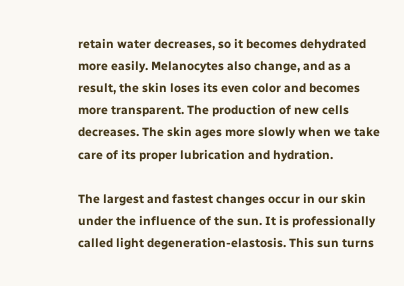retain water decreases, so it becomes dehydrated more easily. Melanocytes also change, and as a result, the skin loses its even color and becomes more transparent. The production of new cells decreases. The skin ages more slowly when we take care of its proper lubrication and hydration.

The largest and fastest changes occur in our skin under the influence of the sun. It is professionally called light degeneration-elastosis. This sun turns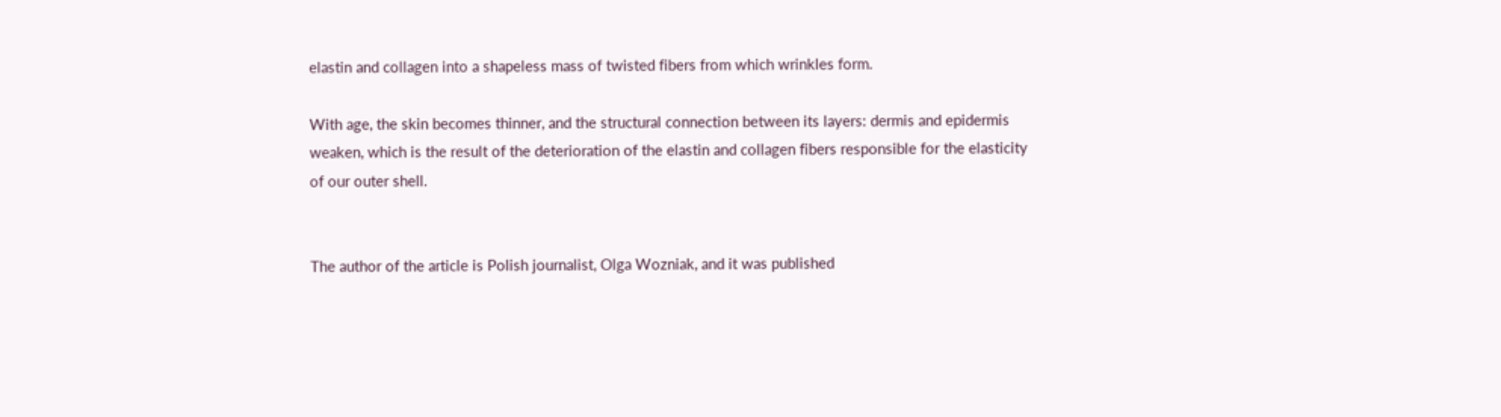elastin and collagen into a shapeless mass of twisted fibers from which wrinkles form.

With age, the skin becomes thinner, and the structural connection between its layers: dermis and epidermis weaken, which is the result of the deterioration of the elastin and collagen fibers responsible for the elasticity of our outer shell.


The author of the article is Polish journalist, Olga Wozniak, and it was published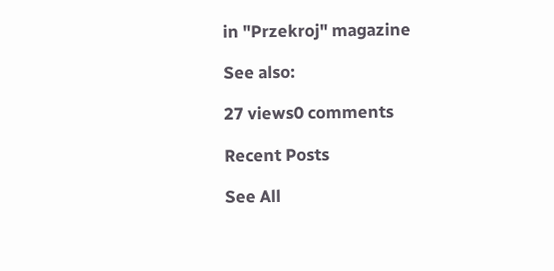in "Przekroj" magazine

See also:

27 views0 comments

Recent Posts

See All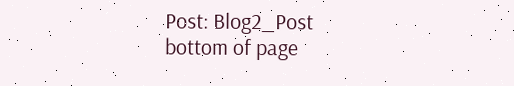Post: Blog2_Post
bottom of page